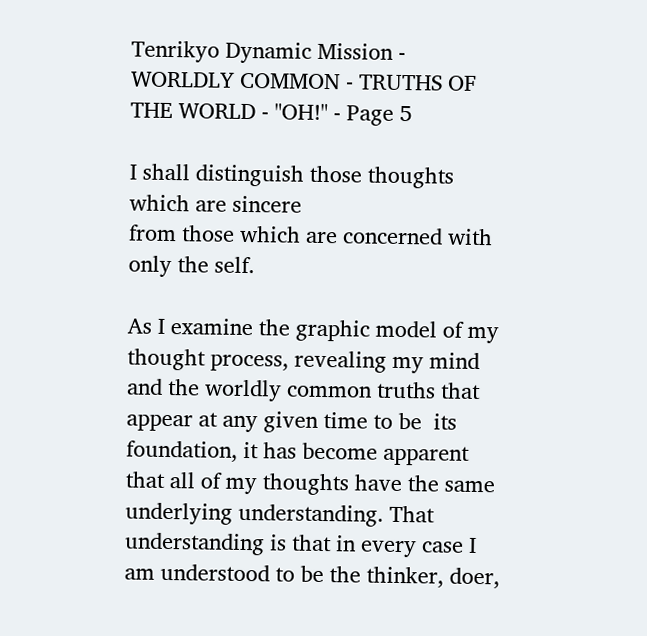Tenrikyo Dynamic Mission - WORLDLY COMMON - TRUTHS OF THE WORLD - "OH!" - Page 5

I shall distinguish those thoughts which are sincere
from those which are concerned with only the self.

As I examine the graphic model of my thought process, revealing my mind and the worldly common truths that appear at any given time to be  its  foundation, it has become apparent that all of my thoughts have the same underlying understanding. That understanding is that in every case I am understood to be the thinker, doer,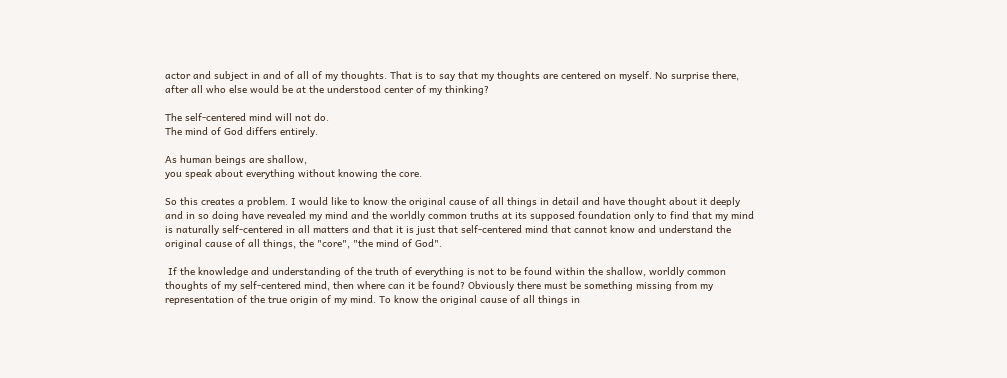actor and subject in and of all of my thoughts. That is to say that my thoughts are centered on myself. No surprise there, after all who else would be at the understood center of my thinking?

The self-centered mind will not do.
The mind of God differs entirely.

As human beings are shallow,
you speak about everything without knowing the core.

So this creates a problem. I would like to know the original cause of all things in detail and have thought about it deeply and in so doing have revealed my mind and the worldly common truths at its supposed foundation only to find that my mind is naturally self-centered in all matters and that it is just that self-centered mind that cannot know and understand the original cause of all things, the "core", "the mind of God".

 If the knowledge and understanding of the truth of everything is not to be found within the shallow, worldly common thoughts of my self-centered mind, then where can it be found? Obviously there must be something missing from my representation of the true origin of my mind. To know the original cause of all things in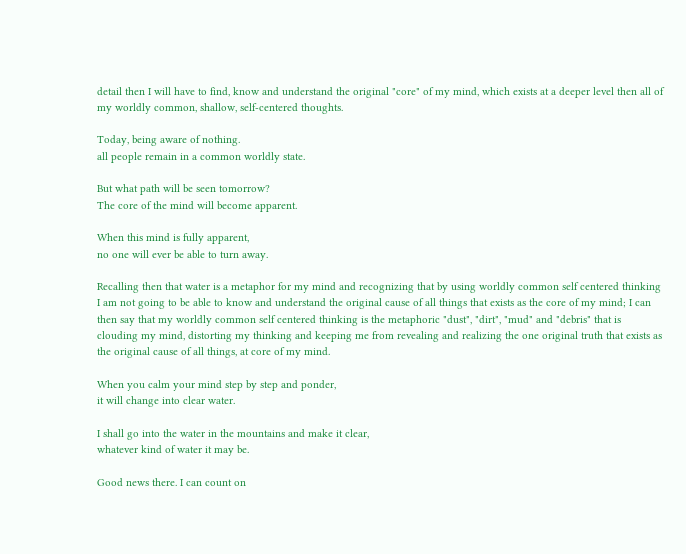detail then I will have to find, know and understand the original "core" of my mind, which exists at a deeper level then all of my worldly common, shallow, self-centered thoughts.

Today, being aware of nothing.
all people remain in a common worldly state.

But what path will be seen tomorrow?
The core of the mind will become apparent.

When this mind is fully apparent,
no one will ever be able to turn away.

Recalling then that water is a metaphor for my mind and recognizing that by using worldly common self centered thinking I am not going to be able to know and understand the original cause of all things that exists as the core of my mind; I can then say that my worldly common self centered thinking is the metaphoric "dust", "dirt", "mud" and "debris" that is clouding my mind, distorting my thinking and keeping me from revealing and realizing the one original truth that exists as the original cause of all things, at core of my mind.

When you calm your mind step by step and ponder,
it will change into clear water.

I shall go into the water in the mountains and make it clear,
whatever kind of water it may be.

Good news there. I can count on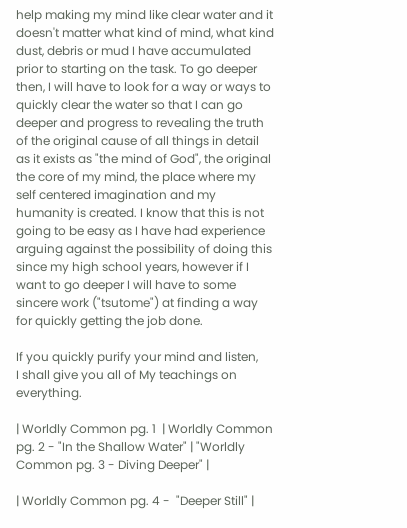help making my mind like clear water and it doesn't matter what kind of mind, what kind dust, debris or mud I have accumulated prior to starting on the task. To go deeper then, I will have to look for a way or ways to quickly clear the water so that I can go deeper and progress to revealing the truth of the original cause of all things in detail as it exists as "the mind of God", the original  the core of my mind, the place where my self centered imagination and my humanity is created. I know that this is not going to be easy as I have had experience arguing against the possibility of doing this since my high school years, however if I want to go deeper I will have to some sincere work ("tsutome") at finding a way for quickly getting the job done.

If you quickly purify your mind and listen,
I shall give you all of My teachings on everything.

| Worldly Common pg. 1  | Worldly Common pg. 2 - "In the Shallow Water" | "Worldly Common pg. 3 - Diving Deeper" |

| Worldly Common pg. 4 -  "Deeper Still" |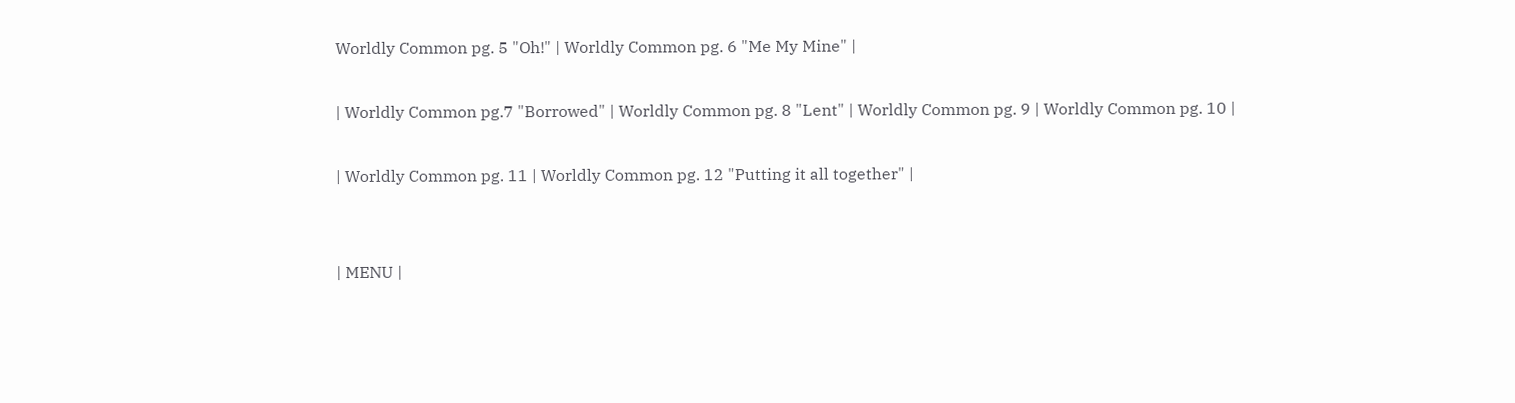Worldly Common pg. 5 "Oh!" | Worldly Common pg. 6 "Me My Mine" |

| Worldly Common pg.7 "Borrowed" | Worldly Common pg. 8 "Lent" | Worldly Common pg. 9 | Worldly Common pg. 10 |

| Worldly Common pg. 11 | Worldly Common pg. 12 "Putting it all together" |


| MENU |